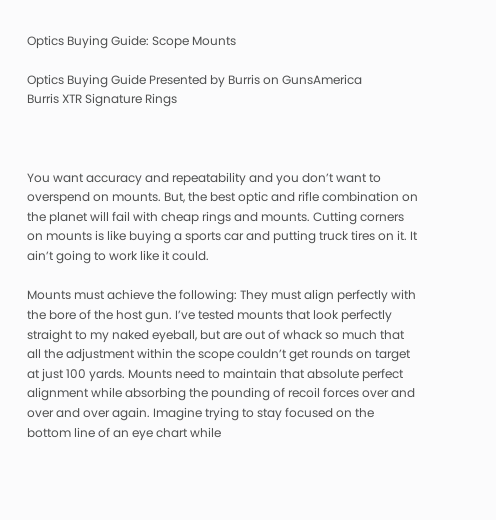Optics Buying Guide: Scope Mounts

Optics Buying Guide Presented by Burris on GunsAmerica
Burris XTR Signature Rings



You want accuracy and repeatability and you don’t want to overspend on mounts. But, the best optic and rifle combination on the planet will fail with cheap rings and mounts. Cutting corners on mounts is like buying a sports car and putting truck tires on it. It ain’t going to work like it could.

Mounts must achieve the following: They must align perfectly with the bore of the host gun. I’ve tested mounts that look perfectly straight to my naked eyeball, but are out of whack so much that all the adjustment within the scope couldn’t get rounds on target at just 100 yards. Mounts need to maintain that absolute perfect alignment while absorbing the pounding of recoil forces over and over and over again. Imagine trying to stay focused on the bottom line of an eye chart while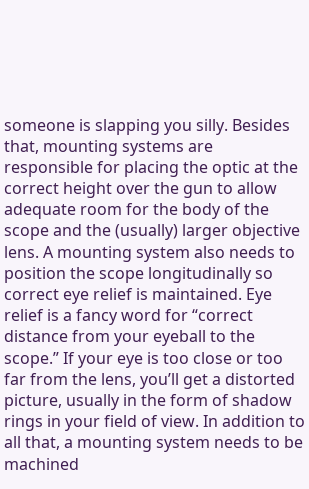someone is slapping you silly. Besides that, mounting systems are responsible for placing the optic at the correct height over the gun to allow adequate room for the body of the scope and the (usually) larger objective lens. A mounting system also needs to position the scope longitudinally so correct eye relief is maintained. Eye relief is a fancy word for “correct distance from your eyeball to the scope.” If your eye is too close or too far from the lens, you’ll get a distorted picture, usually in the form of shadow rings in your field of view. In addition to all that, a mounting system needs to be machined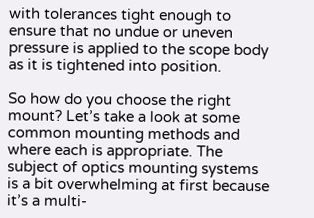with tolerances tight enough to ensure that no undue or uneven pressure is applied to the scope body as it is tightened into position.

So how do you choose the right mount? Let’s take a look at some common mounting methods and where each is appropriate. The subject of optics mounting systems is a bit overwhelming at first because it’s a multi-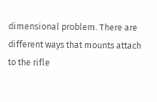dimensional problem. There are different ways that mounts attach to the rifle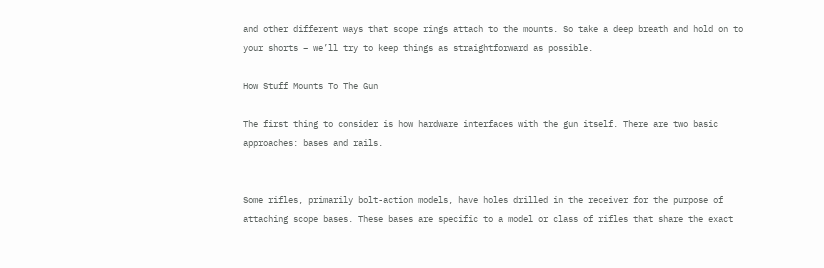and other different ways that scope rings attach to the mounts. So take a deep breath and hold on to your shorts – we’ll try to keep things as straightforward as possible.

How Stuff Mounts To The Gun

The first thing to consider is how hardware interfaces with the gun itself. There are two basic approaches: bases and rails.


Some rifles, primarily bolt-action models, have holes drilled in the receiver for the purpose of attaching scope bases. These bases are specific to a model or class of rifles that share the exact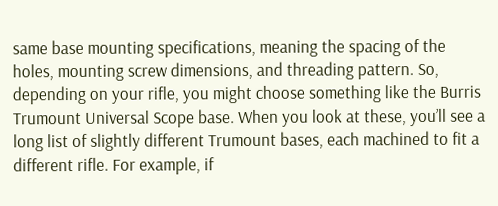same base mounting specifications, meaning the spacing of the holes, mounting screw dimensions, and threading pattern. So, depending on your rifle, you might choose something like the Burris Trumount Universal Scope base. When you look at these, you’ll see a long list of slightly different Trumount bases, each machined to fit a different rifle. For example, if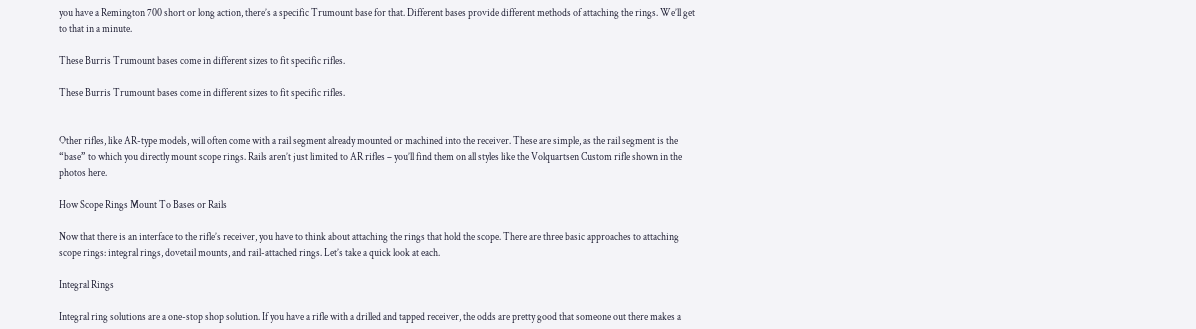you have a Remington 700 short or long action, there’s a specific Trumount base for that. Different bases provide different methods of attaching the rings. We’ll get to that in a minute.

These Burris Trumount bases come in different sizes to fit specific rifles.

These Burris Trumount bases come in different sizes to fit specific rifles.


Other rifles, like AR-type models, will often come with a rail segment already mounted or machined into the receiver. These are simple, as the rail segment is the “base” to which you directly mount scope rings. Rails aren’t just limited to AR rifles – you’ll find them on all styles like the Volquartsen Custom rifle shown in the photos here.

How Scope Rings Mount To Bases or Rails

Now that there is an interface to the rifle’s receiver, you have to think about attaching the rings that hold the scope. There are three basic approaches to attaching scope rings: integral rings, dovetail mounts, and rail-attached rings. Let’s take a quick look at each.

Integral Rings

Integral ring solutions are a one-stop shop solution. If you have a rifle with a drilled and tapped receiver, the odds are pretty good that someone out there makes a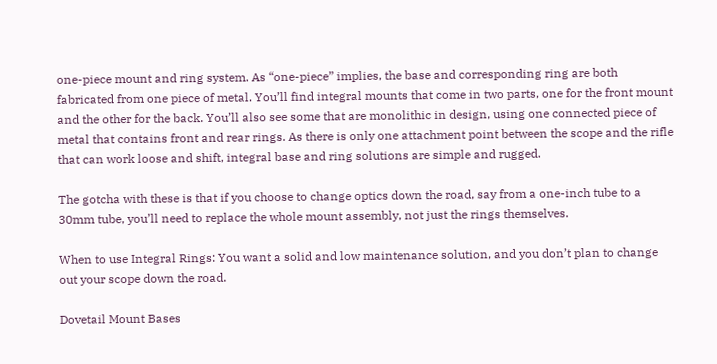one-piece mount and ring system. As “one-piece” implies, the base and corresponding ring are both fabricated from one piece of metal. You’ll find integral mounts that come in two parts, one for the front mount and the other for the back. You’ll also see some that are monolithic in design, using one connected piece of metal that contains front and rear rings. As there is only one attachment point between the scope and the rifle that can work loose and shift, integral base and ring solutions are simple and rugged.

The gotcha with these is that if you choose to change optics down the road, say from a one-inch tube to a 30mm tube, you’ll need to replace the whole mount assembly, not just the rings themselves.

When to use Integral Rings: You want a solid and low maintenance solution, and you don’t plan to change out your scope down the road.

Dovetail Mount Bases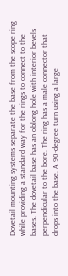Dovetail mounting systems separate the base from the scope ring while providing a standard way for the rings to connect to the bases. The dovetail base has an oblong hole with interior bevels perpendicular to the bore. The ring has a male connector that drops into the base. A 90-degree turn using a large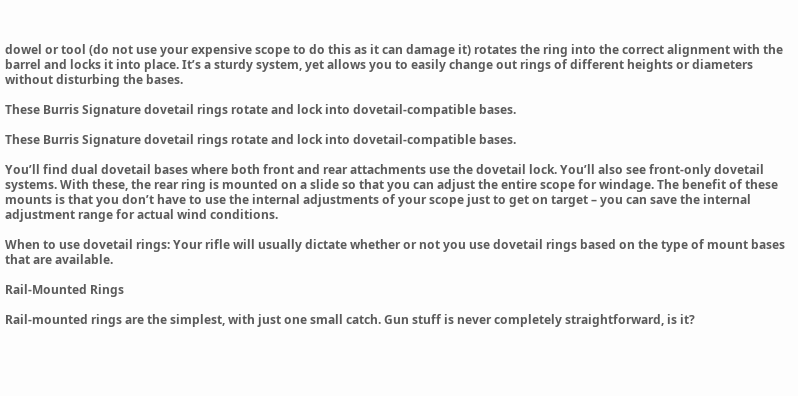dowel or tool (do not use your expensive scope to do this as it can damage it) rotates the ring into the correct alignment with the barrel and locks it into place. It’s a sturdy system, yet allows you to easily change out rings of different heights or diameters without disturbing the bases.

These Burris Signature dovetail rings rotate and lock into dovetail-compatible bases.

These Burris Signature dovetail rings rotate and lock into dovetail-compatible bases.

You’ll find dual dovetail bases where both front and rear attachments use the dovetail lock. You’ll also see front-only dovetail systems. With these, the rear ring is mounted on a slide so that you can adjust the entire scope for windage. The benefit of these mounts is that you don’t have to use the internal adjustments of your scope just to get on target – you can save the internal adjustment range for actual wind conditions.

When to use dovetail rings: Your rifle will usually dictate whether or not you use dovetail rings based on the type of mount bases that are available.

Rail-Mounted Rings

Rail-mounted rings are the simplest, with just one small catch. Gun stuff is never completely straightforward, is it?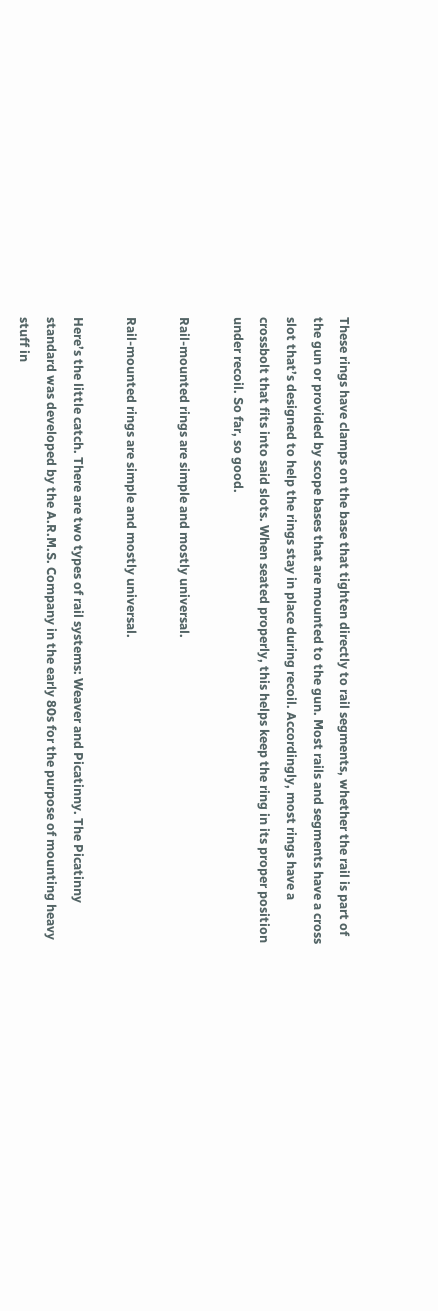These rings have clamps on the base that tighten directly to rail segments, whether the rail is part of the gun or provided by scope bases that are mounted to the gun. Most rails and segments have a cross slot that’s designed to help the rings stay in place during recoil. Accordingly, most rings have a crossbolt that fits into said slots. When seated properly, this helps keep the ring in its proper position under recoil. So far, so good.

Rail-mounted rings are simple and mostly universal.

Rail-mounted rings are simple and mostly universal.

Here’s the little catch. There are two types of rail systems: Weaver and Picatinny. The Picatinny standard was developed by the A.R.M.S. Company in the early 80s for the purpose of mounting heavy stuff in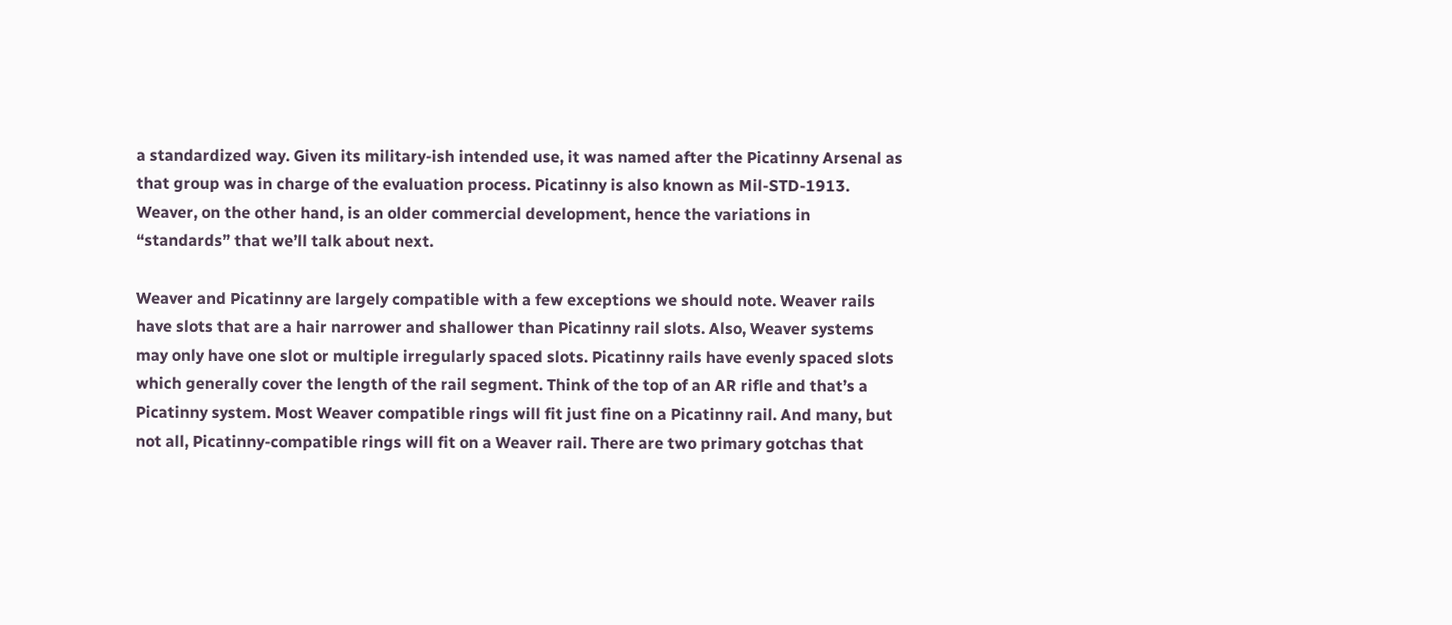a standardized way. Given its military-ish intended use, it was named after the Picatinny Arsenal as that group was in charge of the evaluation process. Picatinny is also known as Mil-STD-1913. Weaver, on the other hand, is an older commercial development, hence the variations in “standards” that we’ll talk about next.

Weaver and Picatinny are largely compatible with a few exceptions we should note. Weaver rails have slots that are a hair narrower and shallower than Picatinny rail slots. Also, Weaver systems may only have one slot or multiple irregularly spaced slots. Picatinny rails have evenly spaced slots which generally cover the length of the rail segment. Think of the top of an AR rifle and that’s a Picatinny system. Most Weaver compatible rings will fit just fine on a Picatinny rail. And many, but not all, Picatinny-compatible rings will fit on a Weaver rail. There are two primary gotchas that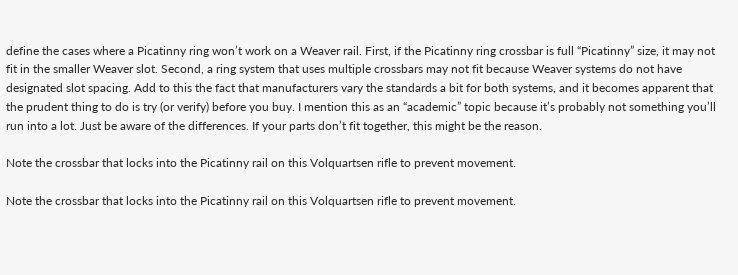define the cases where a Picatinny ring won’t work on a Weaver rail. First, if the Picatinny ring crossbar is full “Picatinny” size, it may not fit in the smaller Weaver slot. Second, a ring system that uses multiple crossbars may not fit because Weaver systems do not have designated slot spacing. Add to this the fact that manufacturers vary the standards a bit for both systems, and it becomes apparent that the prudent thing to do is try (or verify) before you buy. I mention this as an “academic” topic because it’s probably not something you’ll run into a lot. Just be aware of the differences. If your parts don’t fit together, this might be the reason.

Note the crossbar that locks into the Picatinny rail on this Volquartsen rifle to prevent movement.

Note the crossbar that locks into the Picatinny rail on this Volquartsen rifle to prevent movement.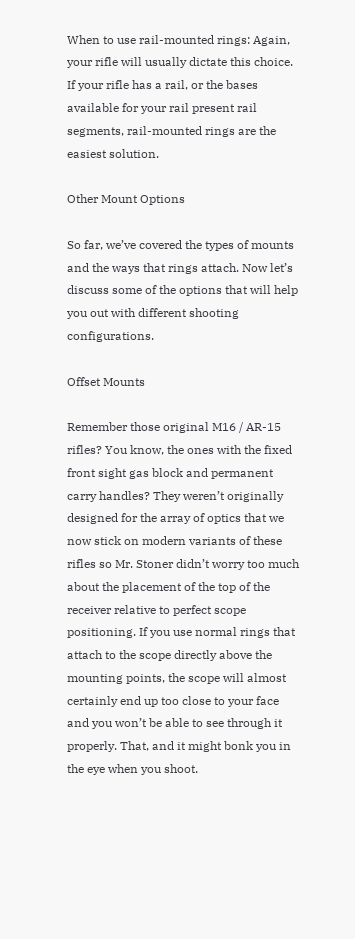When to use rail-mounted rings: Again, your rifle will usually dictate this choice. If your rifle has a rail, or the bases available for your rail present rail segments, rail-mounted rings are the easiest solution.

Other Mount Options

So far, we’ve covered the types of mounts and the ways that rings attach. Now let’s discuss some of the options that will help you out with different shooting configurations.

Offset Mounts

Remember those original M16 / AR-15 rifles? You know, the ones with the fixed front sight gas block and permanent carry handles? They weren’t originally designed for the array of optics that we now stick on modern variants of these rifles so Mr. Stoner didn’t worry too much about the placement of the top of the receiver relative to perfect scope positioning. If you use normal rings that attach to the scope directly above the mounting points, the scope will almost certainly end up too close to your face and you won’t be able to see through it properly. That, and it might bonk you in the eye when you shoot.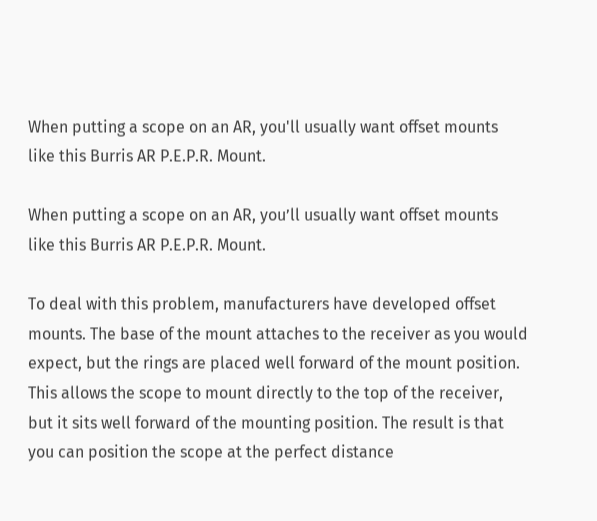When putting a scope on an AR, you'll usually want offset mounts like this Burris AR P.E.P.R. Mount.

When putting a scope on an AR, you’ll usually want offset mounts like this Burris AR P.E.P.R. Mount.

To deal with this problem, manufacturers have developed offset mounts. The base of the mount attaches to the receiver as you would expect, but the rings are placed well forward of the mount position. This allows the scope to mount directly to the top of the receiver, but it sits well forward of the mounting position. The result is that you can position the scope at the perfect distance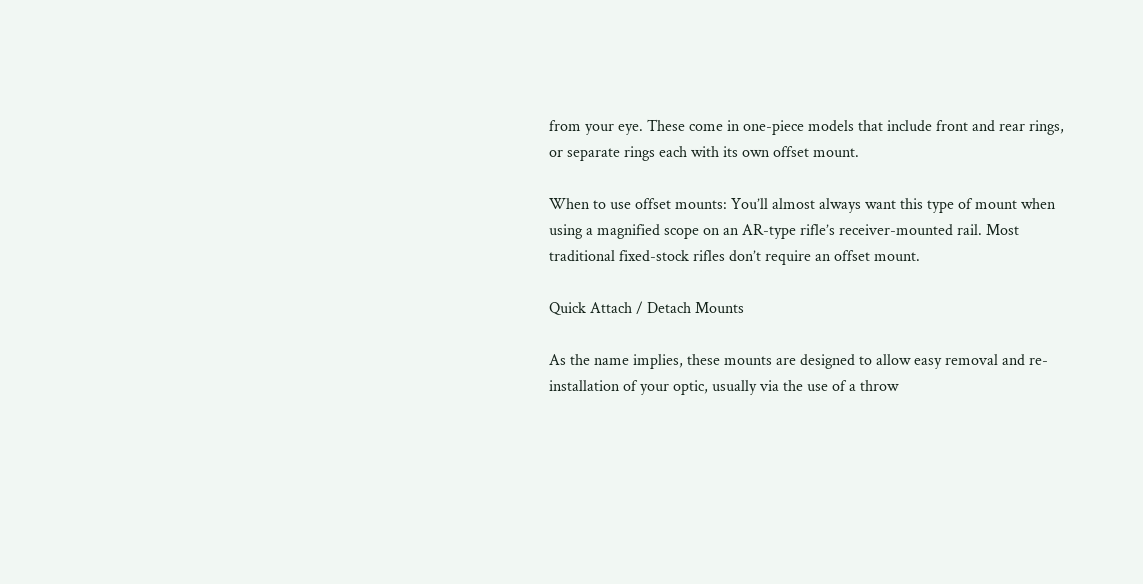from your eye. These come in one-piece models that include front and rear rings, or separate rings each with its own offset mount.

When to use offset mounts: You’ll almost always want this type of mount when using a magnified scope on an AR-type rifle’s receiver-mounted rail. Most traditional fixed-stock rifles don’t require an offset mount.

Quick Attach / Detach Mounts

As the name implies, these mounts are designed to allow easy removal and re-installation of your optic, usually via the use of a throw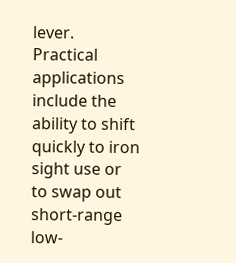lever. Practical applications include the ability to shift quickly to iron sight use or to swap out short-range low-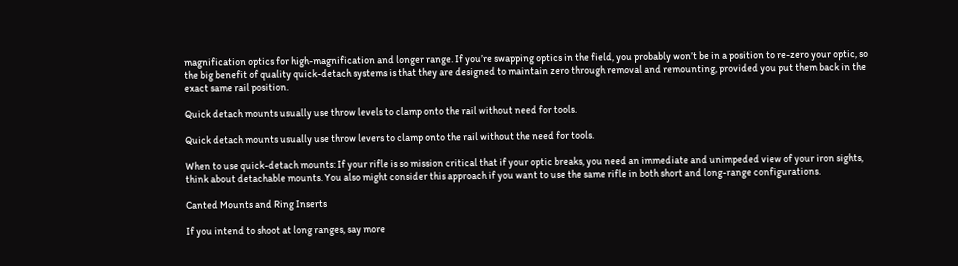magnification optics for high-magnification and longer range. If you’re swapping optics in the field, you probably won’t be in a position to re-zero your optic, so the big benefit of quality quick-detach systems is that they are designed to maintain zero through removal and remounting, provided you put them back in the exact same rail position.

Quick detach mounts usually use throw levels to clamp onto the rail without need for tools.

Quick detach mounts usually use throw levers to clamp onto the rail without the need for tools.

When to use quick-detach mounts: If your rifle is so mission critical that if your optic breaks, you need an immediate and unimpeded view of your iron sights, think about detachable mounts. You also might consider this approach if you want to use the same rifle in both short and long-range configurations.

Canted Mounts and Ring Inserts

If you intend to shoot at long ranges, say more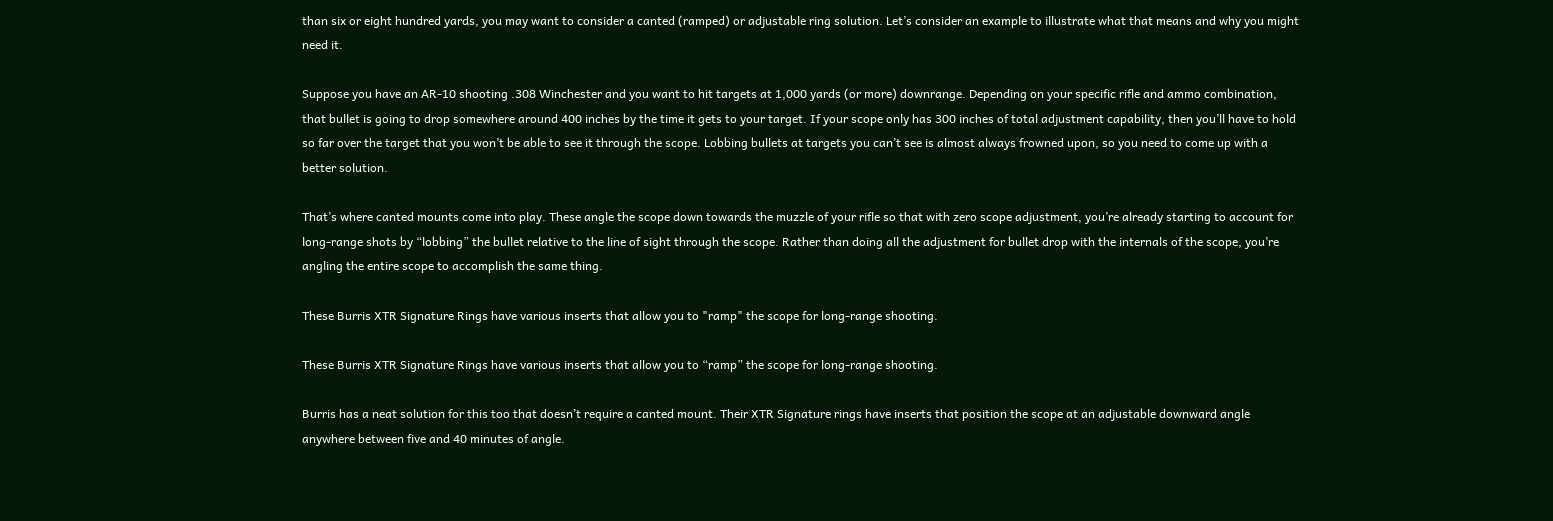than six or eight hundred yards, you may want to consider a canted (ramped) or adjustable ring solution. Let’s consider an example to illustrate what that means and why you might need it.

Suppose you have an AR-10 shooting .308 Winchester and you want to hit targets at 1,000 yards (or more) downrange. Depending on your specific rifle and ammo combination, that bullet is going to drop somewhere around 400 inches by the time it gets to your target. If your scope only has 300 inches of total adjustment capability, then you’ll have to hold so far over the target that you won’t be able to see it through the scope. Lobbing bullets at targets you can’t see is almost always frowned upon, so you need to come up with a better solution.

That’s where canted mounts come into play. These angle the scope down towards the muzzle of your rifle so that with zero scope adjustment, you’re already starting to account for long-range shots by “lobbing” the bullet relative to the line of sight through the scope. Rather than doing all the adjustment for bullet drop with the internals of the scope, you’re angling the entire scope to accomplish the same thing.

These Burris XTR Signature Rings have various inserts that allow you to "ramp" the scope for long-range shooting.

These Burris XTR Signature Rings have various inserts that allow you to “ramp” the scope for long-range shooting.

Burris has a neat solution for this too that doesn’t require a canted mount. Their XTR Signature rings have inserts that position the scope at an adjustable downward angle anywhere between five and 40 minutes of angle.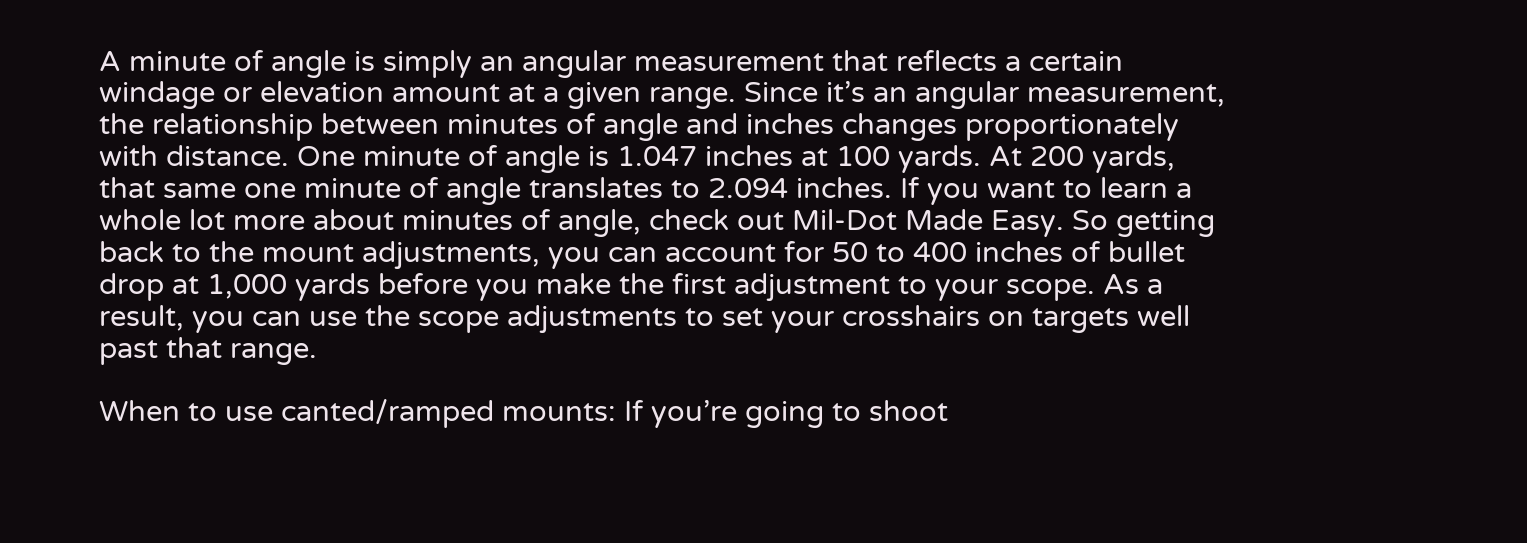A minute of angle is simply an angular measurement that reflects a certain windage or elevation amount at a given range. Since it’s an angular measurement, the relationship between minutes of angle and inches changes proportionately with distance. One minute of angle is 1.047 inches at 100 yards. At 200 yards, that same one minute of angle translates to 2.094 inches. If you want to learn a whole lot more about minutes of angle, check out Mil-Dot Made Easy. So getting back to the mount adjustments, you can account for 50 to 400 inches of bullet drop at 1,000 yards before you make the first adjustment to your scope. As a result, you can use the scope adjustments to set your crosshairs on targets well past that range.

When to use canted/ramped mounts: If you’re going to shoot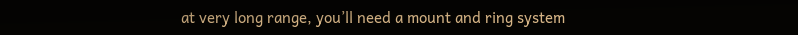at very long range, you’ll need a mount and ring system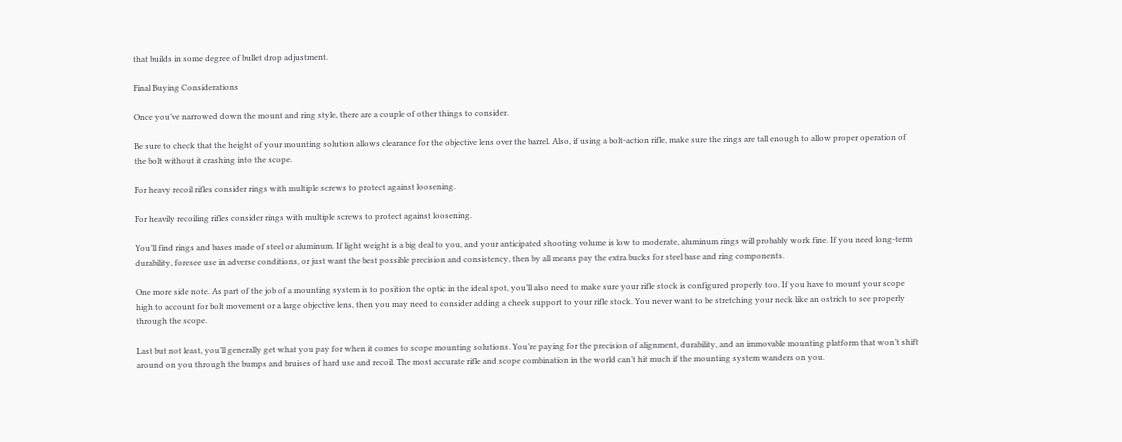that builds in some degree of bullet drop adjustment.

Final Buying Considerations

Once you’ve narrowed down the mount and ring style, there are a couple of other things to consider.

Be sure to check that the height of your mounting solution allows clearance for the objective lens over the barrel. Also, if using a bolt-action rifle, make sure the rings are tall enough to allow proper operation of the bolt without it crashing into the scope.

For heavy recoil rifles consider rings with multiple screws to protect against loosening.

For heavily recoiling rifles consider rings with multiple screws to protect against loosening.

You’ll find rings and bases made of steel or aluminum. If light weight is a big deal to you, and your anticipated shooting volume is low to moderate, aluminum rings will probably work fine. If you need long-term durability, foresee use in adverse conditions, or just want the best possible precision and consistency, then by all means pay the extra bucks for steel base and ring components.

One more side note. As part of the job of a mounting system is to position the optic in the ideal spot, you’ll also need to make sure your rifle stock is configured properly too. If you have to mount your scope high to account for bolt movement or a large objective lens, then you may need to consider adding a cheek support to your rifle stock. You never want to be stretching your neck like an ostrich to see properly through the scope.

Last but not least, you’ll generally get what you pay for when it comes to scope mounting solutions. You’re paying for the precision of alignment, durability, and an immovable mounting platform that won’t shift around on you through the bumps and bruises of hard use and recoil. The most accurate rifle and scope combination in the world can’t hit much if the mounting system wanders on you.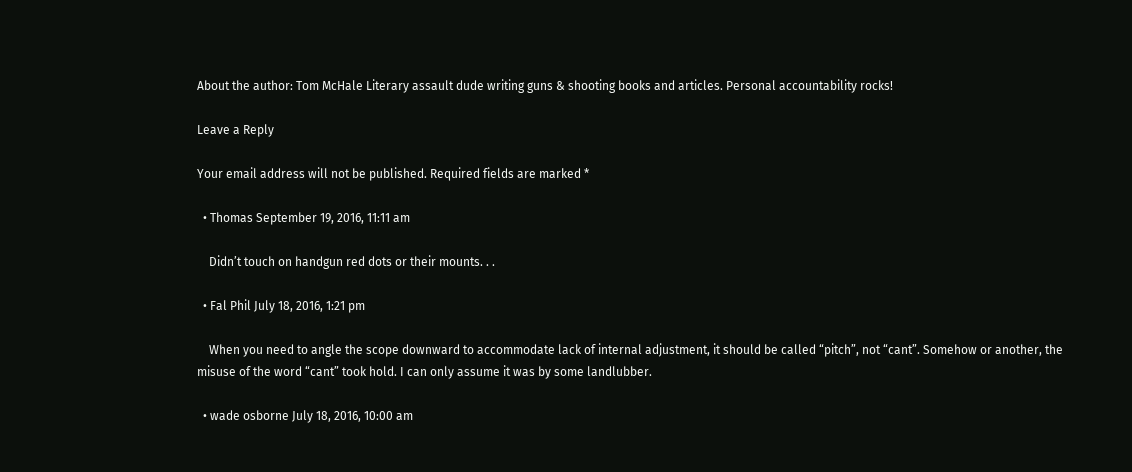About the author: Tom McHale Literary assault dude writing guns & shooting books and articles. Personal accountability rocks!

Leave a Reply

Your email address will not be published. Required fields are marked *

  • Thomas September 19, 2016, 11:11 am

    Didn’t touch on handgun red dots or their mounts. . .

  • Fal Phil July 18, 2016, 1:21 pm

    When you need to angle the scope downward to accommodate lack of internal adjustment, it should be called “pitch”, not “cant”. Somehow or another, the misuse of the word “cant” took hold. I can only assume it was by some landlubber.

  • wade osborne July 18, 2016, 10:00 am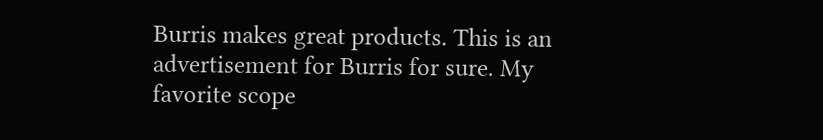Burris makes great products. This is an advertisement for Burris for sure. My favorite scope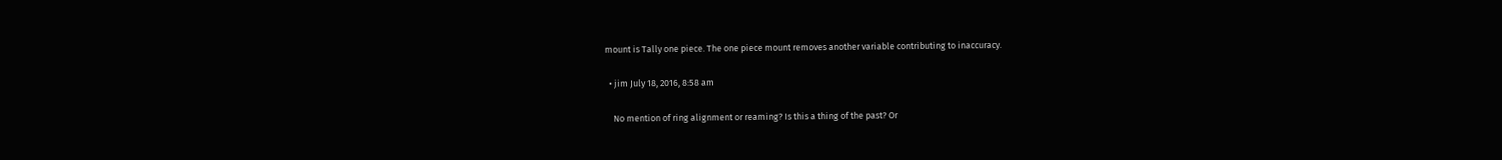mount is Tally one piece. The one piece mount removes another variable contributing to inaccuracy.

  • jim July 18, 2016, 8:58 am

    No mention of ring alignment or reaming? Is this a thing of the past? Or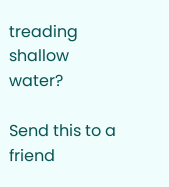treading shallow water?

Send this to a friend